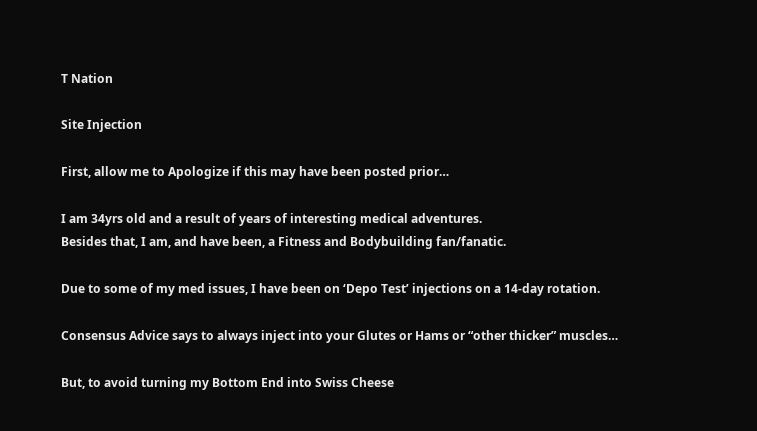T Nation

Site Injection

First, allow me to Apologize if this may have been posted prior…

I am 34yrs old and a result of years of interesting medical adventures.
Besides that, I am, and have been, a Fitness and Bodybuilding fan/fanatic.

Due to some of my med issues, I have been on ‘Depo Test’ injections on a 14-day rotation.

Consensus Advice says to always inject into your Glutes or Hams or “other thicker” muscles…

But, to avoid turning my Bottom End into Swiss Cheese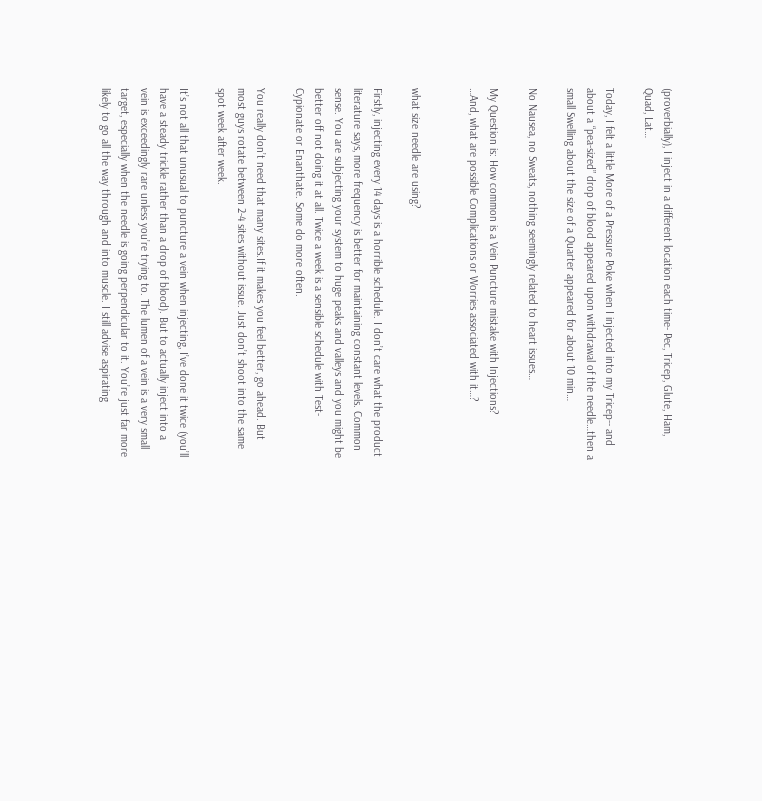(proverbially), I inject in a different location each time- Pec, Tricep, Glute, Ham, Quad, Lat…

Today, I felt a little More of a Pressure Poke when I injected into my Tricep-- and about a “pea-sized” drop of blood appeared upon withdrawal of the needle…then a small Swelling about the size of a Quarter appeared for about 10 min…

No Nausea, no Sweats, nothing seemingly related to heart issues…

My Question is: How common is a Vein Puncture mistake with Injections?
…And, what are possible Complications or Worries associated with it…?


what size needle are using?

Firstly, injecting every 14 days is a horrible schedule. I don’t care what the product literature says, more frequency is better for maintaining constant levels. Common sense. You are subjecting your system to huge peaks and valleys and you might be better off not doing it at all. Twice a week is a sensible schedule with Test-Cypionate or Enanthate. Some do more often.

You really don’t need that many sites.If it makes you feel better, go ahead. But most guys rotate between 2-4 sites without issue. Just don’t shoot into the same spot week after week.

It’s not all that unusual to puncture a vein when injecting, I’ve done it twice (you’ll have a steady trickle rather than a drop of blood). But to actually inject into a vein is exceedingly rare unless you’re trying to. The lumen of a vein is a very small target, especially when the needle is going perpendicular to it. You’re just far more likely to go all the way through and into muscle. I still advise aspirating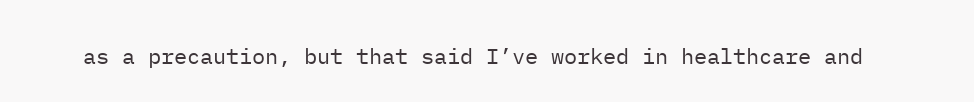as a precaution, but that said I’ve worked in healthcare and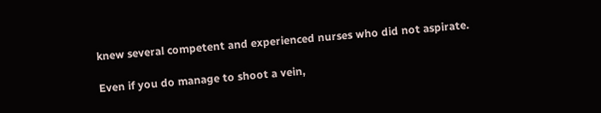knew several competent and experienced nurses who did not aspirate.

Even if you do manage to shoot a vein,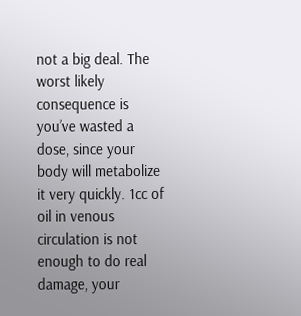not a big deal. The worst likely consequence is you’ve wasted a dose, since your body will metabolize it very quickly. 1cc of oil in venous circulation is not enough to do real damage, your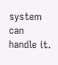system can handle it.